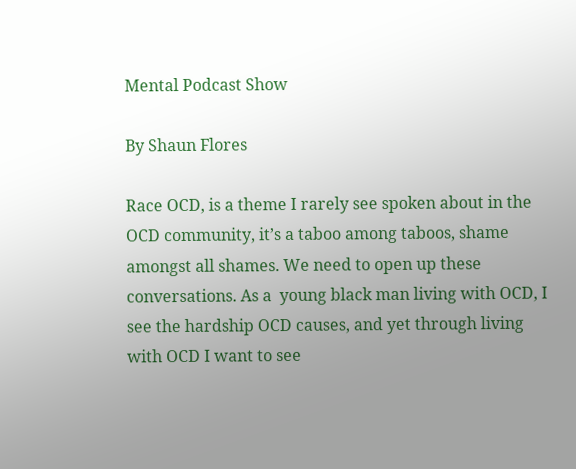Mental Podcast Show

By Shaun Flores

Race OCD, is a theme I rarely see spoken about in the OCD community, it’s a taboo among taboos, shame amongst all shames. We need to open up these conversations. As a  young black man living with OCD, I see the hardship OCD causes, and yet through living with OCD I want to see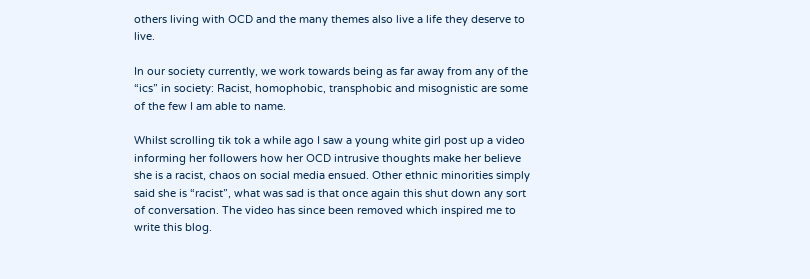others living with OCD and the many themes also live a life they deserve to live.

In our society currently, we work towards being as far away from any of the “ics” in society: Racist, homophobic, transphobic and misognistic are some of the few I am able to name.

Whilst scrolling tik tok a while ago I saw a young white girl post up a video informing her followers how her OCD intrusive thoughts make her believe she is a racist, chaos on social media ensued. Other ethnic minorities simply said she is “racist”, what was sad is that once again this shut down any sort of conversation. The video has since been removed which inspired me to write this blog.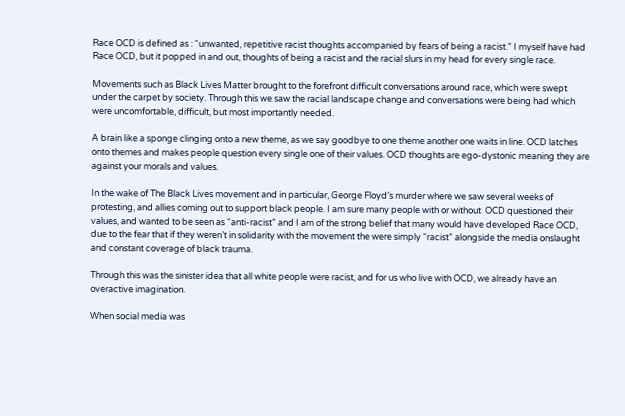Race OCD is defined as : “unwanted, repetitive racist thoughts accompanied by fears of being a racist.” I myself have had Race OCD, but it popped in and out, thoughts of being a racist and the racial slurs in my head for every single race.

Movements such as Black Lives Matter brought to the forefront difficult conversations around race, which were swept under the carpet by society. Through this we saw the racial landscape change and conversations were being had which were uncomfortable, difficult, but most importantly needed.

A brain like a sponge clinging onto a new theme, as we say goodbye to one theme another one waits in line. OCD latches onto themes and makes people question every single one of their values. OCD thoughts are ego-dystonic meaning they are against your morals and values.

In the wake of The Black Lives movement and in particular, George Floyd’s murder where we saw several weeks of protesting, and allies coming out to support black people. I am sure many people with or without  OCD questioned their values, and wanted to be seen as “anti-racist” and I am of the strong belief that many would have developed Race OCD, due to the fear that if they weren’t in solidarity with the movement the were simply “racist” alongside the media onslaught and constant coverage of black trauma.

Through this was the sinister idea that all white people were racist, and for us who live with OCD, we already have an overactive imagination.

When social media was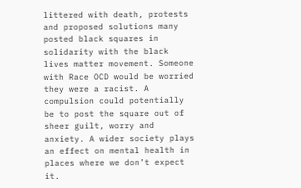littered with death, protests and proposed solutions many posted black squares in solidarity with the black lives matter movement. Someone with Race OCD would be worried they were a racist. A compulsion could potentially be to post the square out of sheer guilt, worry and anxiety. A wider society plays an effect on mental health in places where we don’t expect it.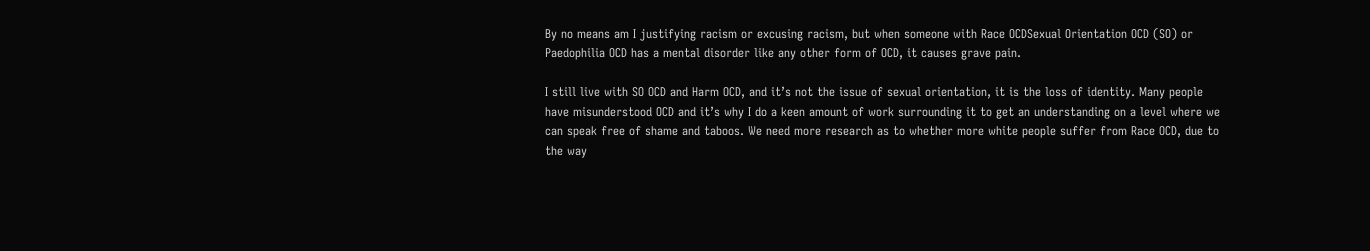By no means am I justifying racism or excusing racism, but when someone with Race OCDSexual Orientation OCD (SO) or Paedophilia OCD has a mental disorder like any other form of OCD, it causes grave pain.

I still live with SO OCD and Harm OCD, and it’s not the issue of sexual orientation, it is the loss of identity. Many people have misunderstood OCD and it’s why I do a keen amount of work surrounding it to get an understanding on a level where we can speak free of shame and taboos. We need more research as to whether more white people suffer from Race OCD, due to the way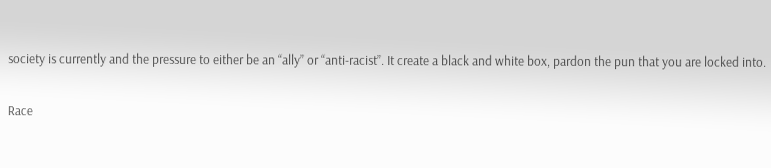society is currently and the pressure to either be an “ally” or “anti-racist”. It create a black and white box, pardon the pun that you are locked into.

Race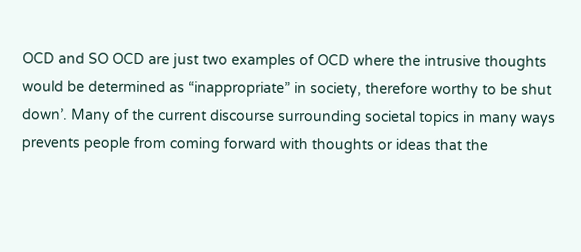OCD and SO OCD are just two examples of OCD where the intrusive thoughts would be determined as “inappropriate” in society, therefore worthy to be shut down’. Many of the current discourse surrounding societal topics in many ways prevents people from coming forward with thoughts or ideas that the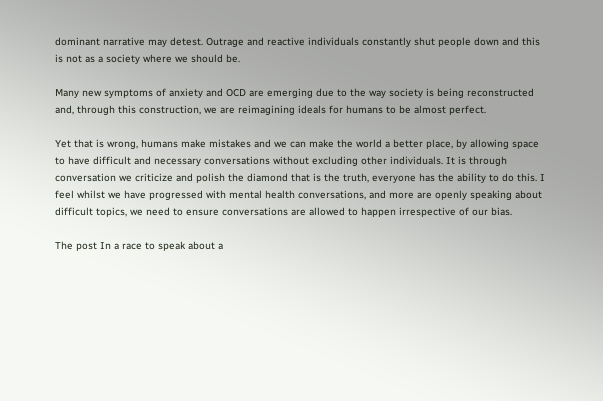dominant narrative may detest. Outrage and reactive individuals constantly shut people down and this is not as a society where we should be.

Many new symptoms of anxiety and OCD are emerging due to the way society is being reconstructed and, through this construction, we are reimagining ideals for humans to be almost perfect.

Yet that is wrong, humans make mistakes and we can make the world a better place, by allowing space to have difficult and necessary conversations without excluding other individuals. It is through conversation we criticize and polish the diamond that is the truth, everyone has the ability to do this. I feel whilst we have progressed with mental health conversations, and more are openly speaking about difficult topics, we need to ensure conversations are allowed to happen irrespective of our bias.

The post In a race to speak about a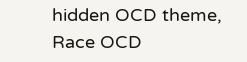hidden OCD theme, Race OCD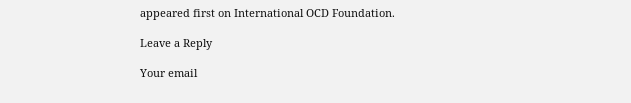appeared first on International OCD Foundation.

Leave a Reply

Your email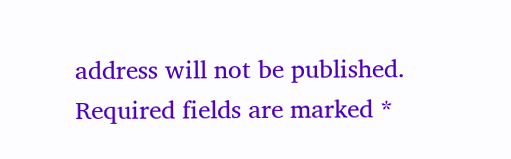address will not be published. Required fields are marked *